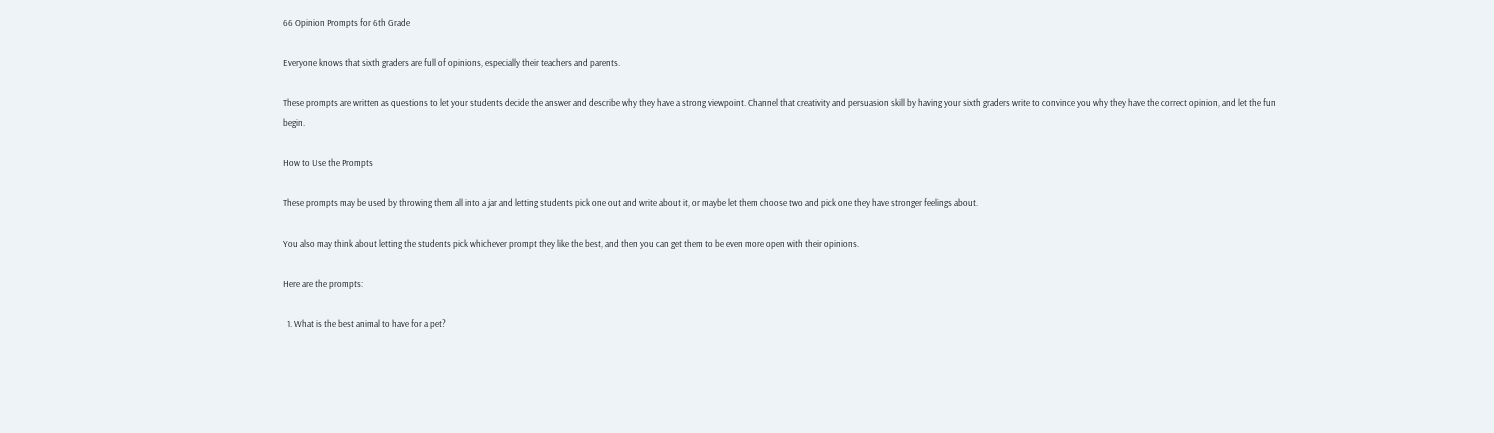66 Opinion Prompts for 6th Grade

Everyone knows that sixth graders are full of opinions, especially their teachers and parents.

These prompts are written as questions to let your students decide the answer and describe why they have a strong viewpoint. Channel that creativity and persuasion skill by having your sixth graders write to convince you why they have the correct opinion, and let the fun begin.

How to Use the Prompts

These prompts may be used by throwing them all into a jar and letting students pick one out and write about it, or maybe let them choose two and pick one they have stronger feelings about.

You also may think about letting the students pick whichever prompt they like the best, and then you can get them to be even more open with their opinions.

Here are the prompts:

  1. What is the best animal to have for a pet?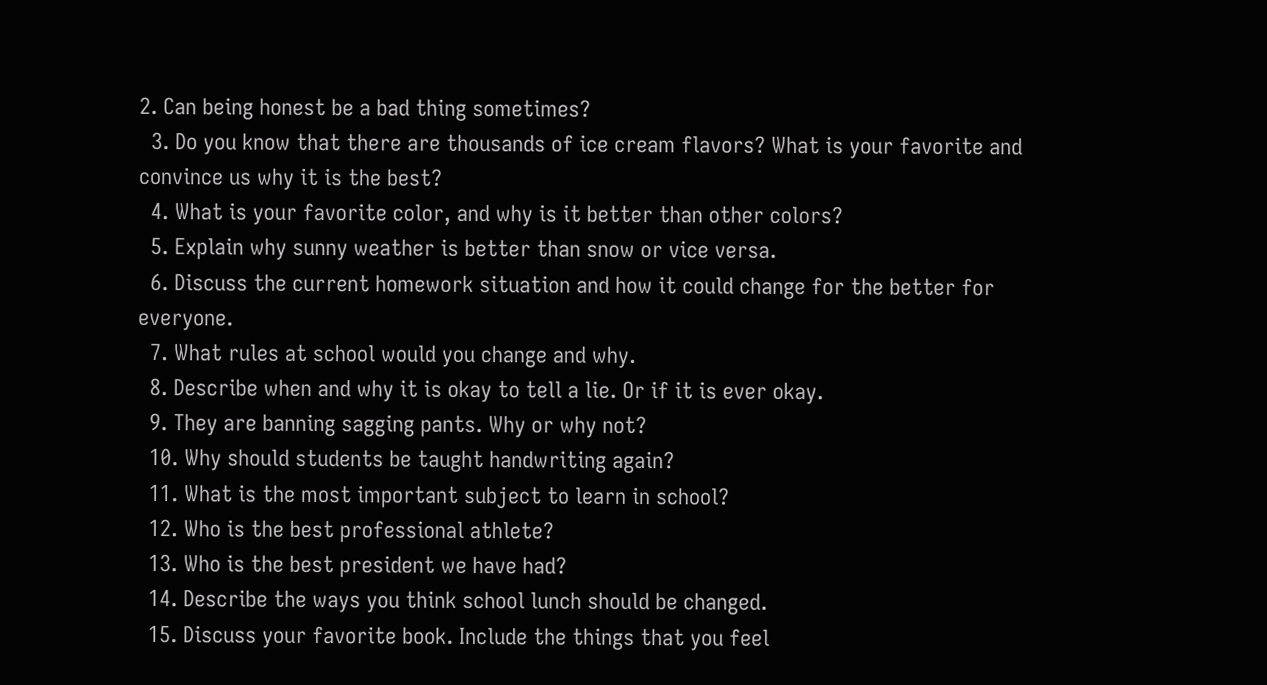2. Can being honest be a bad thing sometimes?
  3. Do you know that there are thousands of ice cream flavors? What is your favorite and convince us why it is the best?
  4. What is your favorite color, and why is it better than other colors?
  5. Explain why sunny weather is better than snow or vice versa.
  6. Discuss the current homework situation and how it could change for the better for everyone.
  7. What rules at school would you change and why.
  8. Describe when and why it is okay to tell a lie. Or if it is ever okay.
  9. They are banning sagging pants. Why or why not?
  10. Why should students be taught handwriting again?
  11. What is the most important subject to learn in school?
  12. Who is the best professional athlete?
  13. Who is the best president we have had?
  14. Describe the ways you think school lunch should be changed.
  15. Discuss your favorite book. Include the things that you feel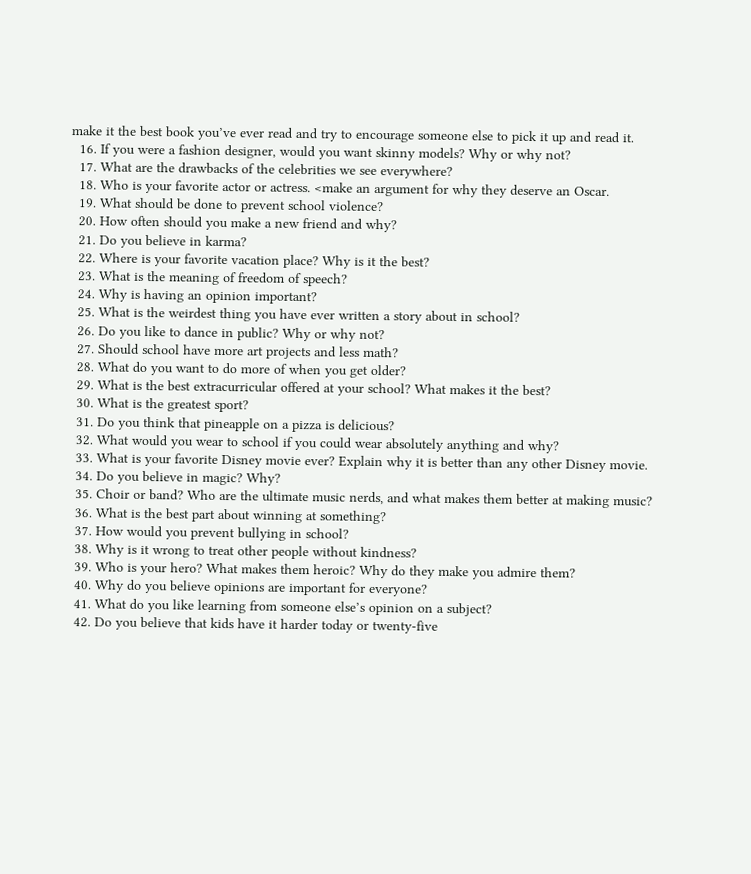make it the best book you’ve ever read and try to encourage someone else to pick it up and read it.
  16. If you were a fashion designer, would you want skinny models? Why or why not?
  17. What are the drawbacks of the celebrities we see everywhere?
  18. Who is your favorite actor or actress. <make an argument for why they deserve an Oscar.
  19. What should be done to prevent school violence?
  20. How often should you make a new friend and why?
  21. Do you believe in karma?
  22. Where is your favorite vacation place? Why is it the best?
  23. What is the meaning of freedom of speech?
  24. Why is having an opinion important?
  25. What is the weirdest thing you have ever written a story about in school?
  26. Do you like to dance in public? Why or why not?
  27. Should school have more art projects and less math?
  28. What do you want to do more of when you get older?
  29. What is the best extracurricular offered at your school? What makes it the best?
  30. What is the greatest sport?
  31. Do you think that pineapple on a pizza is delicious?
  32. What would you wear to school if you could wear absolutely anything and why?
  33. What is your favorite Disney movie ever? Explain why it is better than any other Disney movie.
  34. Do you believe in magic? Why?
  35. Choir or band? Who are the ultimate music nerds, and what makes them better at making music?
  36. What is the best part about winning at something?
  37. How would you prevent bullying in school?
  38. Why is it wrong to treat other people without kindness?
  39. Who is your hero? What makes them heroic? Why do they make you admire them?
  40. Why do you believe opinions are important for everyone?
  41. What do you like learning from someone else’s opinion on a subject?
  42. Do you believe that kids have it harder today or twenty-five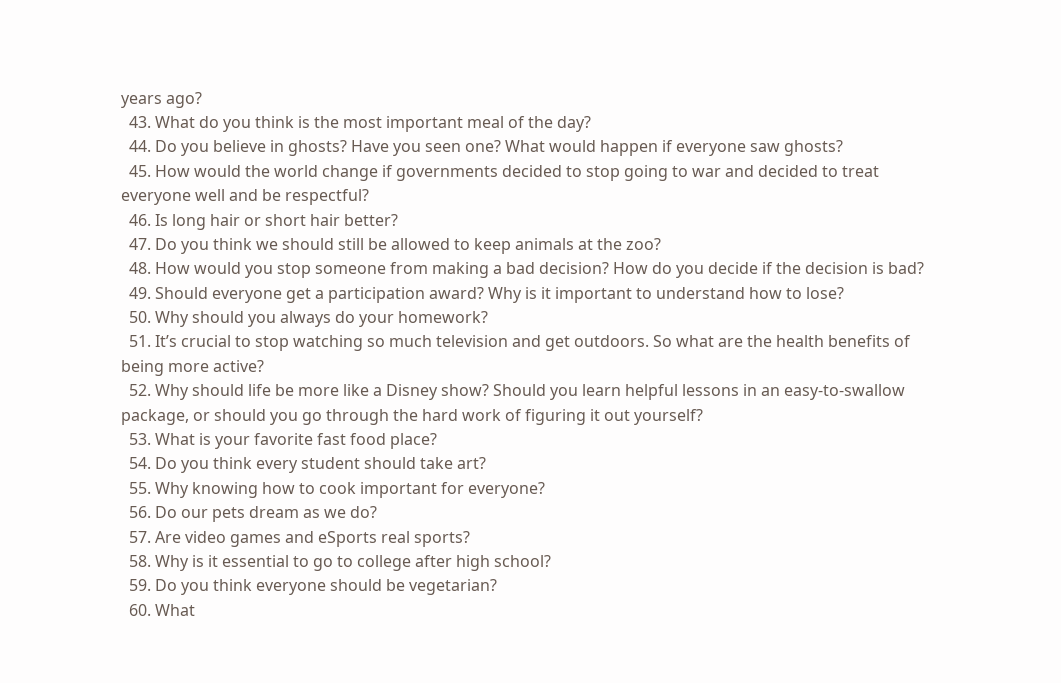years ago?
  43. What do you think is the most important meal of the day?
  44. Do you believe in ghosts? Have you seen one? What would happen if everyone saw ghosts?
  45. How would the world change if governments decided to stop going to war and decided to treat everyone well and be respectful?
  46. Is long hair or short hair better?
  47. Do you think we should still be allowed to keep animals at the zoo?
  48. How would you stop someone from making a bad decision? How do you decide if the decision is bad?
  49. Should everyone get a participation award? Why is it important to understand how to lose?
  50. Why should you always do your homework?
  51. It’s crucial to stop watching so much television and get outdoors. So what are the health benefits of being more active?
  52. Why should life be more like a Disney show? Should you learn helpful lessons in an easy-to-swallow package, or should you go through the hard work of figuring it out yourself?
  53. What is your favorite fast food place?
  54. Do you think every student should take art?
  55. Why knowing how to cook important for everyone?
  56. Do our pets dream as we do?
  57. Are video games and eSports real sports?
  58. Why is it essential to go to college after high school?
  59. Do you think everyone should be vegetarian?
  60. What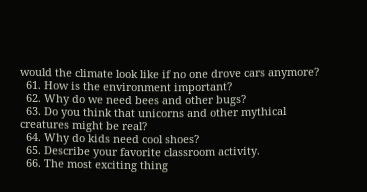would the climate look like if no one drove cars anymore?
  61. How is the environment important?
  62. Why do we need bees and other bugs?
  63. Do you think that unicorns and other mythical creatures might be real?
  64. Why do kids need cool shoes?
  65. Describe your favorite classroom activity.
  66. The most exciting thing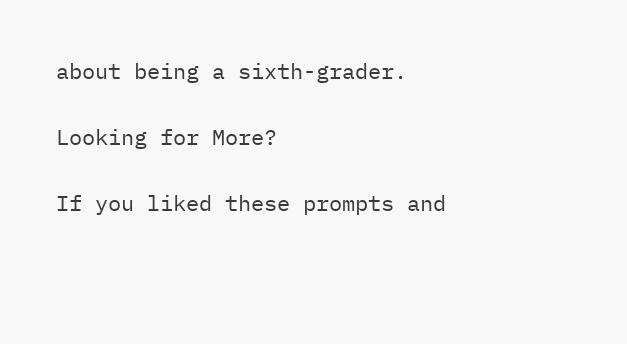about being a sixth-grader.

Looking for More?

If you liked these prompts and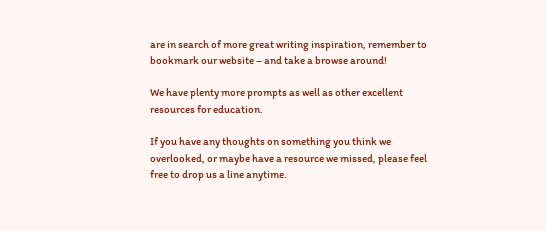are in search of more great writing inspiration, remember to bookmark our website – and take a browse around!

We have plenty more prompts as well as other excellent resources for education.

If you have any thoughts on something you think we overlooked, or maybe have a resource we missed, please feel free to drop us a line anytime.